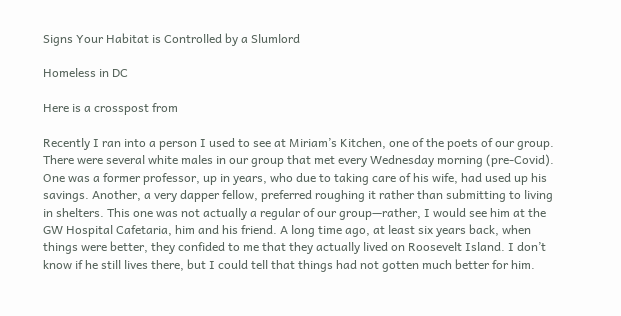Signs Your Habitat is Controlled by a Slumlord

Homeless in DC

Here is a crosspost from

Recently I ran into a person I used to see at Miriam’s Kitchen, one of the poets of our group. There were several white males in our group that met every Wednesday morning (pre-Covid). One was a former professor, up in years, who due to taking care of his wife, had used up his savings. Another, a very dapper fellow, preferred roughing it rather than submitting to living in shelters. This one was not actually a regular of our group—rather, I would see him at the GW Hospital Cafetaria, him and his friend. A long time ago, at least six years back, when things were better, they confided to me that they actually lived on Roosevelt Island. I don’t know if he still lives there, but I could tell that things had not gotten much better for him.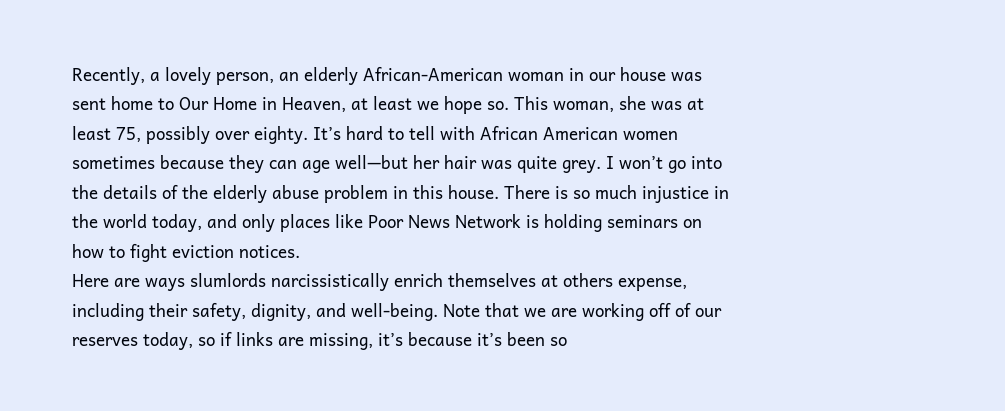Recently, a lovely person, an elderly African-American woman in our house was sent home to Our Home in Heaven, at least we hope so. This woman, she was at least 75, possibly over eighty. It’s hard to tell with African American women sometimes because they can age well—but her hair was quite grey. I won’t go into the details of the elderly abuse problem in this house. There is so much injustice in the world today, and only places like Poor News Network is holding seminars on how to fight eviction notices.
Here are ways slumlords narcissistically enrich themselves at others expense, including their safety, dignity, and well-being. Note that we are working off of our reserves today, so if links are missing, it’s because it’s been so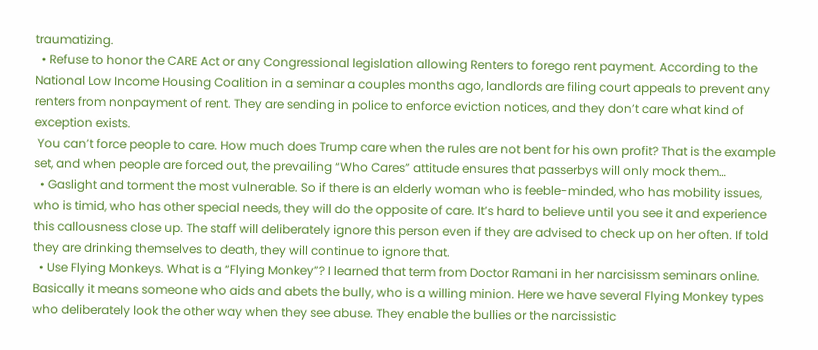traumatizing.
  • Refuse to honor the CARE Act or any Congressional legislation allowing Renters to forego rent payment. According to the National Low Income Housing Coalition in a seminar a couples months ago, landlords are filing court appeals to prevent any renters from nonpayment of rent. They are sending in police to enforce eviction notices, and they don’t care what kind of exception exists.
 You can’t force people to care. How much does Trump care when the rules are not bent for his own profit? That is the example set, and when people are forced out, the prevailing “Who Cares” attitude ensures that passerbys will only mock them…
  • Gaslight and torment the most vulnerable. So if there is an elderly woman who is feeble-minded, who has mobility issues, who is timid, who has other special needs, they will do the opposite of care. It’s hard to believe until you see it and experience this callousness close up. The staff will deliberately ignore this person even if they are advised to check up on her often. If told they are drinking themselves to death, they will continue to ignore that.
  • Use Flying Monkeys. What is a “Flying Monkey”? I learned that term from Doctor Ramani in her narcisissm seminars online. Basically it means someone who aids and abets the bully, who is a willing minion. Here we have several Flying Monkey types who deliberately look the other way when they see abuse. They enable the bullies or the narcissistic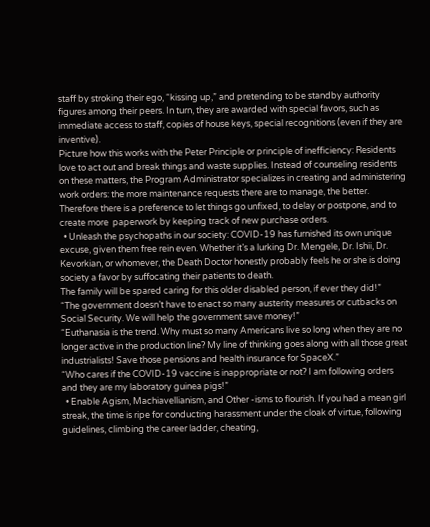staff by stroking their ego, “kissing up,” and pretending to be standby authority figures among their peers. In turn, they are awarded with special favors, such as immediate access to staff, copies of house keys, special recognitions (even if they are inventive).
Picture how this works with the Peter Principle or principle of inefficiency: Residents love to act out and break things and waste supplies. Instead of counseling residents on these matters, the Program Administrator specializes in creating and administering work orders: the more maintenance requests there are to manage, the better. Therefore there is a preference to let things go unfixed, to delay or postpone, and to create more  paperwork by keeping track of new purchase orders.
  • Unleash the psychopaths in our society: COVID-19 has furnished its own unique excuse, given them free rein even. Whether it’s a lurking Dr. Mengele, Dr. Ishii, Dr. Kevorkian, or whomever, the Death Doctor honestly probably feels he or she is doing society a favor by suffocating their patients to death.
The family will be spared caring for this older disabled person, if ever they did!”
“The government doesn’t have to enact so many austerity measures or cutbacks on Social Security. We will help the government save money!”
“Euthanasia is the trend. Why must so many Americans live so long when they are no longer active in the production line? My line of thinking goes along with all those great industrialists! Save those pensions and health insurance for SpaceX.”
“Who cares if the COVID-19 vaccine is inappropriate or not? I am following orders and they are my laboratory guinea pigs!”
  • Enable Agism, Machiavellianism, and Other -isms to flourish. If you had a mean girl streak, the time is ripe for conducting harassment under the cloak of virtue, following guidelines, climbing the career ladder, cheating,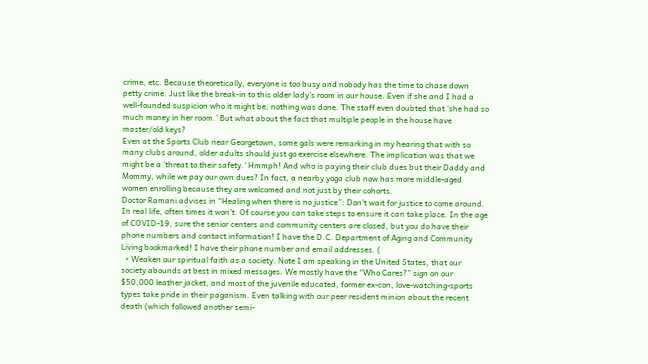crime, etc. Because theoretically, everyone is too busy and nobody has the time to chase down petty crime. Just like the break-in to this older lady’s room in our house. Even if she and I had a well-founded suspicion who it might be, nothing was done. The staff even doubted that ‘she had so much money in her room.’ But what about the fact that multiple people in the house have master/old keys?
Even at the Sports Club near Georgetown, some gals were remarking in my hearing that with so many clubs around, older adults should just go exercise elsewhere. The implication was that we might be a ‘threat to their safety.’ Hmmph! And who is paying their club dues but their Daddy and Mommy, while we pay our own dues? In fact, a nearby yoga club now has more middle-aged women enrolling because they are welcomed and not just by their cohorts.
Doctor Ramani advises in “Healing when there is no justice”: Don’t wait for justice to come around. In real life, often times it won’t. Of course you can take steps to ensure it can take place. In the age of COVID-19, sure the senior centers and community centers are closed, but you do have their phone numbers and contact information! I have the D.C. Department of Aging and Community Living bookmarked! I have their phone number and email addresses. (
  • Weaken our spiritual faith as a society. Note I am speaking in the United States, that our society abounds at best in mixed messages. We mostly have the “Who Cares?” sign on our $50,000 leather jacket, and most of the juvenile educated, former ex-con, love-watching-sports types take pride in their paganism. Even talking with our peer resident minion about the recent death (which followed another semi-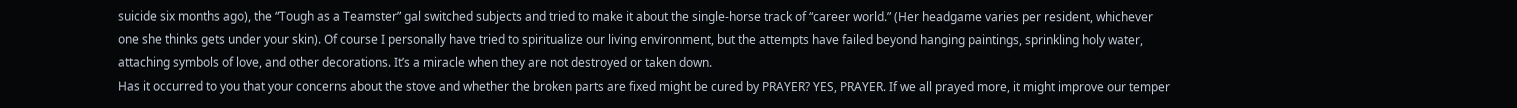suicide six months ago), the “Tough as a Teamster” gal switched subjects and tried to make it about the single-horse track of “career world.” (Her headgame varies per resident, whichever one she thinks gets under your skin). Of course I personally have tried to spiritualize our living environment, but the attempts have failed beyond hanging paintings, sprinkling holy water, attaching symbols of love, and other decorations. It’s a miracle when they are not destroyed or taken down.
Has it occurred to you that your concerns about the stove and whether the broken parts are fixed might be cured by PRAYER? YES, PRAYER. If we all prayed more, it might improve our temper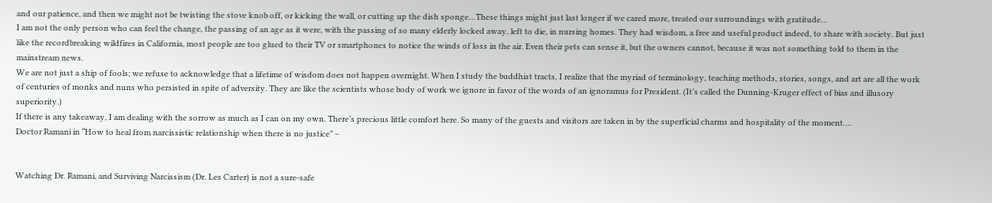and our patience, and then we might not be twisting the stove knob off, or kicking the wall, or cutting up the dish sponge…These things might just last longer if we cared more, treated our surroundings with gratitude…
I am not the only person who can feel the change, the passing of an age as it were, with the passing of so many elderly locked away, left to die, in nursing homes. They had wisdom, a free and useful product indeed, to share with society. But just like the recordbreaking wildfires in California, most people are too glued to their TV or smartphones to notice the winds of loss in the air. Even their pets can sense it, but the owners cannot, because it was not something told to them in the mainstream news.
We are not just a ship of fools; we refuse to acknowledge that a lifetime of wisdom does not happen overnight. When I study the buddhist tracts, I realize that the myriad of terminology, teaching methods, stories, songs, and art are all the work of centuries of monks and nuns who persisted in spite of adversity. They are like the scientists whose body of work we ignore in favor of the words of an ignoramus for President. (It’s called the Dunning-Kruger effect of bias and illusory superiority.)
If there is any takeaway, I am dealing with the sorrow as much as I can on my own. There’s precious little comfort here. So many of the guests and visitors are taken in by the superficial charms and hospitality of the moment….
Doctor Ramani in “How to heal from narcissistic relationship when there is no justice” –


Watching Dr. Ramani, and Surviving Narcissism (Dr. Les Carter) is not a sure-safe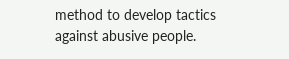method to develop tactics against abusive people.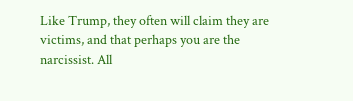Like Trump, they often will claim they are victims, and that perhaps you are the narcissist. All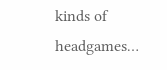kinds of headgames…